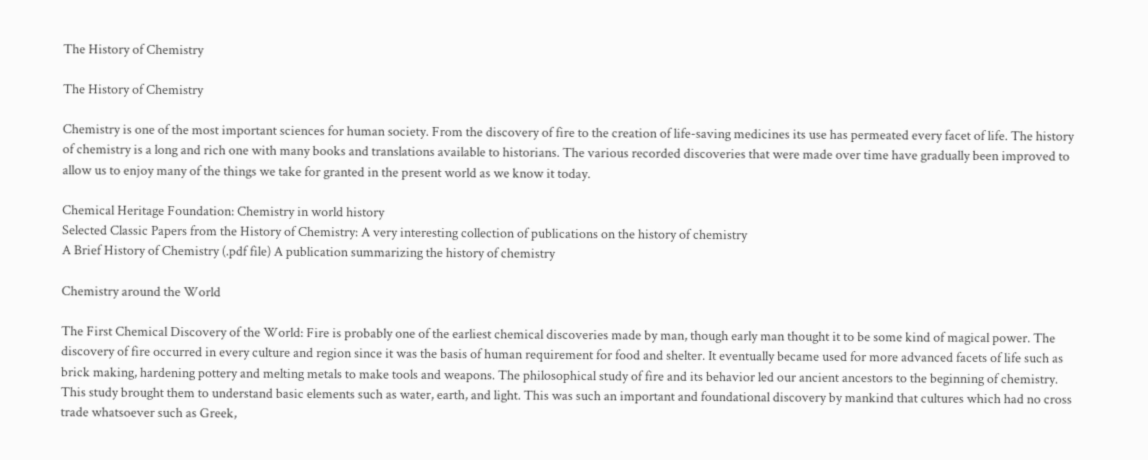The History of Chemistry

The History of Chemistry

Chemistry is one of the most important sciences for human society. From the discovery of fire to the creation of life-saving medicines its use has permeated every facet of life. The history of chemistry is a long and rich one with many books and translations available to historians. The various recorded discoveries that were made over time have gradually been improved to allow us to enjoy many of the things we take for granted in the present world as we know it today.

Chemical Heritage Foundation: Chemistry in world history
Selected Classic Papers from the History of Chemistry: A very interesting collection of publications on the history of chemistry
A Brief History of Chemistry (.pdf file) A publication summarizing the history of chemistry

Chemistry around the World

The First Chemical Discovery of the World: Fire is probably one of the earliest chemical discoveries made by man, though early man thought it to be some kind of magical power. The discovery of fire occurred in every culture and region since it was the basis of human requirement for food and shelter. It eventually became used for more advanced facets of life such as brick making, hardening pottery and melting metals to make tools and weapons. The philosophical study of fire and its behavior led our ancient ancestors to the beginning of chemistry. This study brought them to understand basic elements such as water, earth, and light. This was such an important and foundational discovery by mankind that cultures which had no cross trade whatsoever such as Greek,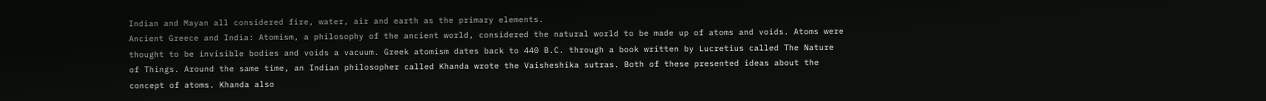Indian and Mayan all considered fire, water, air and earth as the primary elements.
Ancient Greece and India: Atomism, a philosophy of the ancient world, considered the natural world to be made up of atoms and voids. Atoms were thought to be invisible bodies and voids a vacuum. Greek atomism dates back to 440 B.C. through a book written by Lucretius called The Nature of Things. Around the same time, an Indian philosopher called Khanda wrote the Vaisheshika sutras. Both of these presented ideas about the concept of atoms. Khanda also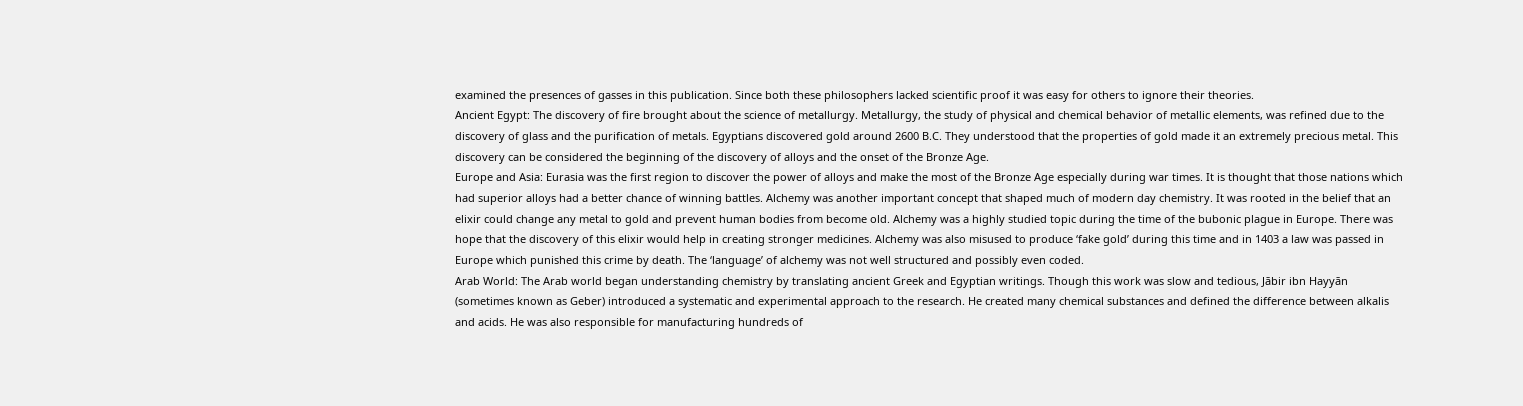examined the presences of gasses in this publication. Since both these philosophers lacked scientific proof it was easy for others to ignore their theories.
Ancient Egypt: The discovery of fire brought about the science of metallurgy. Metallurgy, the study of physical and chemical behavior of metallic elements, was refined due to the discovery of glass and the purification of metals. Egyptians discovered gold around 2600 B.C. They understood that the properties of gold made it an extremely precious metal. This discovery can be considered the beginning of the discovery of alloys and the onset of the Bronze Age.
Europe and Asia: Eurasia was the first region to discover the power of alloys and make the most of the Bronze Age especially during war times. It is thought that those nations which had superior alloys had a better chance of winning battles. Alchemy was another important concept that shaped much of modern day chemistry. It was rooted in the belief that an elixir could change any metal to gold and prevent human bodies from become old. Alchemy was a highly studied topic during the time of the bubonic plague in Europe. There was hope that the discovery of this elixir would help in creating stronger medicines. Alchemy was also misused to produce ‘fake gold’ during this time and in 1403 a law was passed in Europe which punished this crime by death. The ‘language’ of alchemy was not well structured and possibly even coded.
Arab World: The Arab world began understanding chemistry by translating ancient Greek and Egyptian writings. Though this work was slow and tedious, Jābir ibn Hayyān (sometimes known as Geber) introduced a systematic and experimental approach to the research. He created many chemical substances and defined the difference between alkalis and acids. He was also responsible for manufacturing hundreds of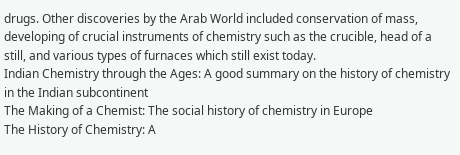drugs. Other discoveries by the Arab World included conservation of mass, developing of crucial instruments of chemistry such as the crucible, head of a still, and various types of furnaces which still exist today.
Indian Chemistry through the Ages: A good summary on the history of chemistry in the Indian subcontinent
The Making of a Chemist: The social history of chemistry in Europe
The History of Chemistry: A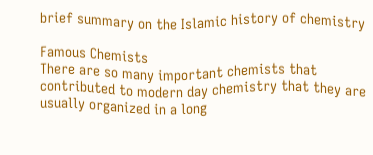brief summary on the Islamic history of chemistry

Famous Chemists
There are so many important chemists that contributed to modern day chemistry that they are usually organized in a long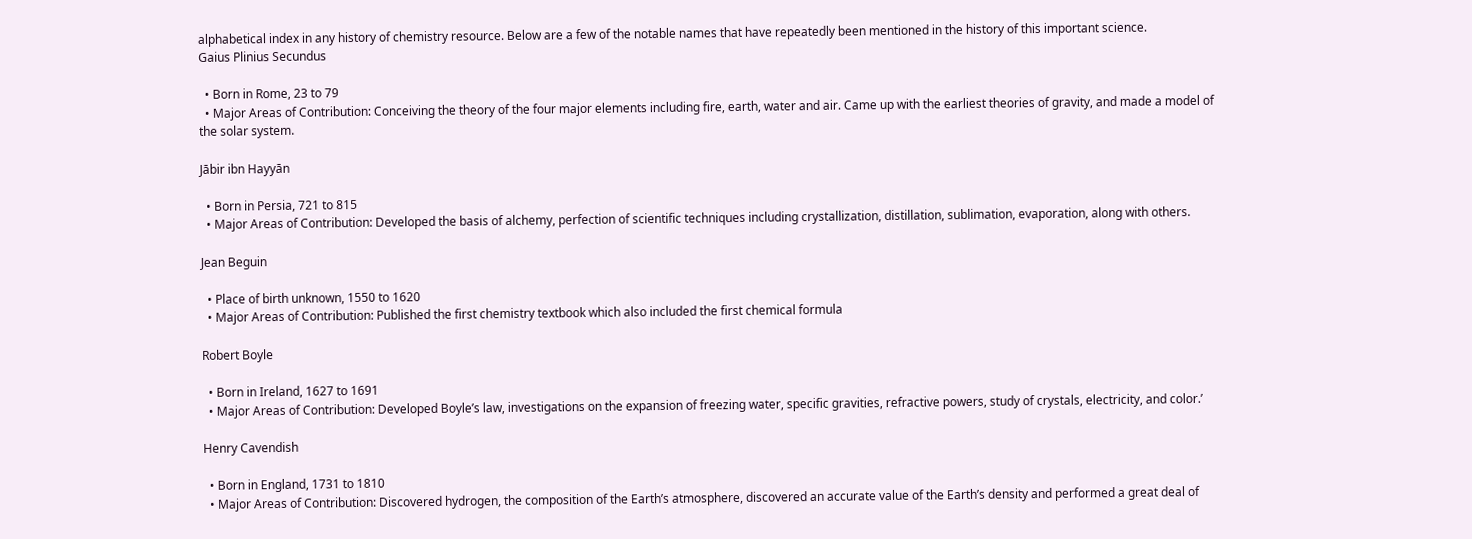alphabetical index in any history of chemistry resource. Below are a few of the notable names that have repeatedly been mentioned in the history of this important science.
Gaius Plinius Secundus

  • Born in Rome, 23 to 79
  • Major Areas of Contribution: Conceiving the theory of the four major elements including fire, earth, water and air. Came up with the earliest theories of gravity, and made a model of the solar system.

Jābir ibn Hayyān

  • Born in Persia, 721 to 815
  • Major Areas of Contribution: Developed the basis of alchemy, perfection of scientific techniques including crystallization, distillation, sublimation, evaporation, along with others.

Jean Beguin

  • Place of birth unknown, 1550 to 1620
  • Major Areas of Contribution: Published the first chemistry textbook which also included the first chemical formula

Robert Boyle

  • Born in Ireland, 1627 to 1691
  • Major Areas of Contribution: Developed Boyle’s law, investigations on the expansion of freezing water, specific gravities, refractive powers, study of crystals, electricity, and color.’

Henry Cavendish

  • Born in England, 1731 to 1810
  • Major Areas of Contribution: Discovered hydrogen, the composition of the Earth’s atmosphere, discovered an accurate value of the Earth’s density and performed a great deal of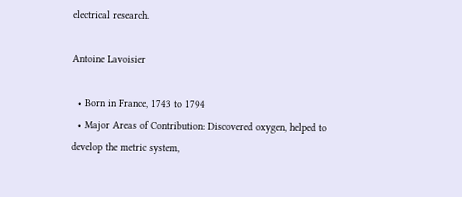electrical research.

Antoine Lavoisier

  • Born in France, 1743 to 1794
  • Major Areas of Contribution: Discovered oxygen, helped to develop the metric system,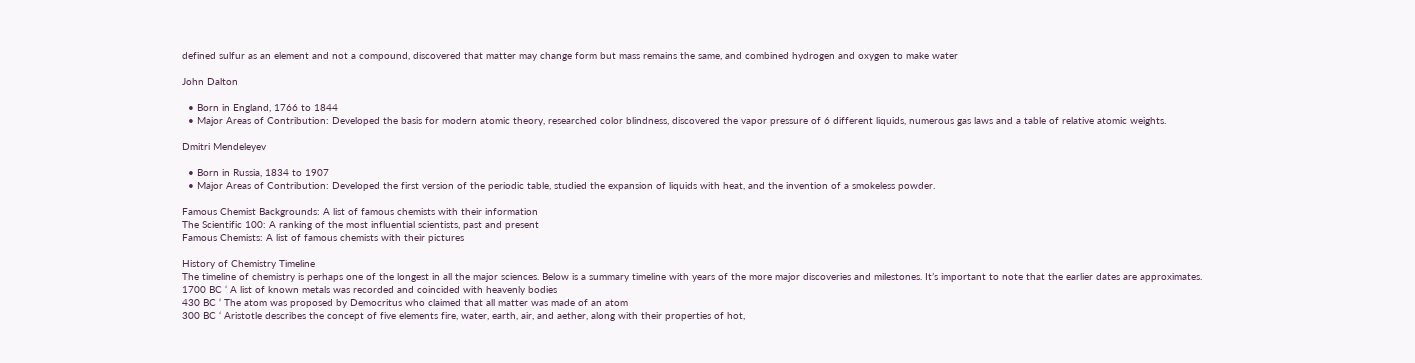defined sulfur as an element and not a compound, discovered that matter may change form but mass remains the same, and combined hydrogen and oxygen to make water

John Dalton

  • Born in England, 1766 to 1844
  • Major Areas of Contribution: Developed the basis for modern atomic theory, researched color blindness, discovered the vapor pressure of 6 different liquids, numerous gas laws and a table of relative atomic weights.

Dmitri Mendeleyev

  • Born in Russia, 1834 to 1907
  • Major Areas of Contribution: Developed the first version of the periodic table, studied the expansion of liquids with heat, and the invention of a smokeless powder.

Famous Chemist Backgrounds: A list of famous chemists with their information
The Scientific 100: A ranking of the most influential scientists, past and present
Famous Chemists: A list of famous chemists with their pictures

History of Chemistry Timeline
The timeline of chemistry is perhaps one of the longest in all the major sciences. Below is a summary timeline with years of the more major discoveries and milestones. It’s important to note that the earlier dates are approximates.
1700 BC ‘ A list of known metals was recorded and coincided with heavenly bodies
430 BC ‘ The atom was proposed by Democritus who claimed that all matter was made of an atom
300 BC ‘ Aristotle describes the concept of five elements fire, water, earth, air, and aether, along with their properties of hot,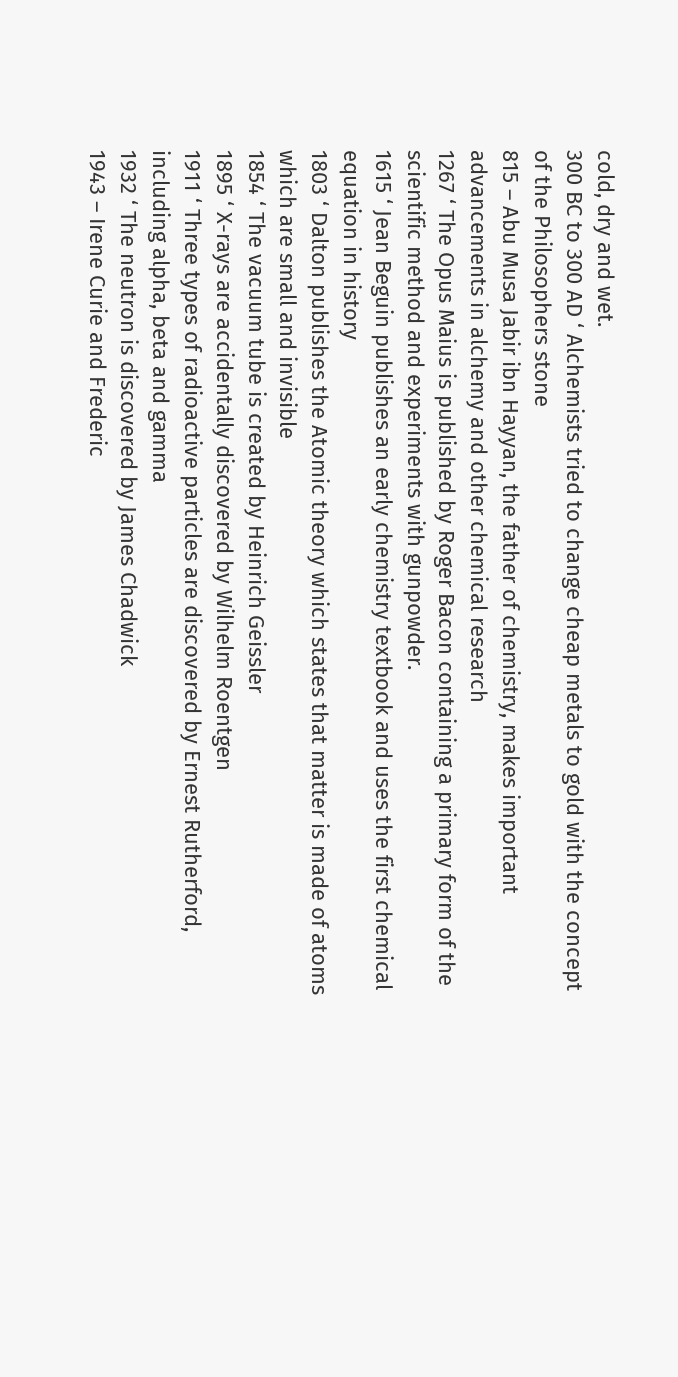cold, dry and wet.
300 BC to 300 AD ‘ Alchemists tried to change cheap metals to gold with the concept of the Philosophers stone
815 – Abu Musa Jabir ibn Hayyan, the father of chemistry, makes important advancements in alchemy and other chemical research
1267 ‘ The Opus Maius is published by Roger Bacon containing a primary form of the scientific method and experiments with gunpowder.
1615 ‘ Jean Beguin publishes an early chemistry textbook and uses the first chemical equation in history
1803 ‘ Dalton publishes the Atomic theory which states that matter is made of atoms which are small and invisible
1854 ‘ The vacuum tube is created by Heinrich Geissler
1895 ‘ X-rays are accidentally discovered by Wilhelm Roentgen
1911 ‘ Three types of radioactive particles are discovered by Ernest Rutherford, including alpha, beta and gamma
1932 ‘ The neutron is discovered by James Chadwick
1943 – Irene Curie and Frederic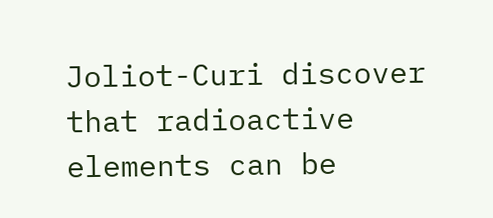Joliot-Curi discover that radioactive elements can be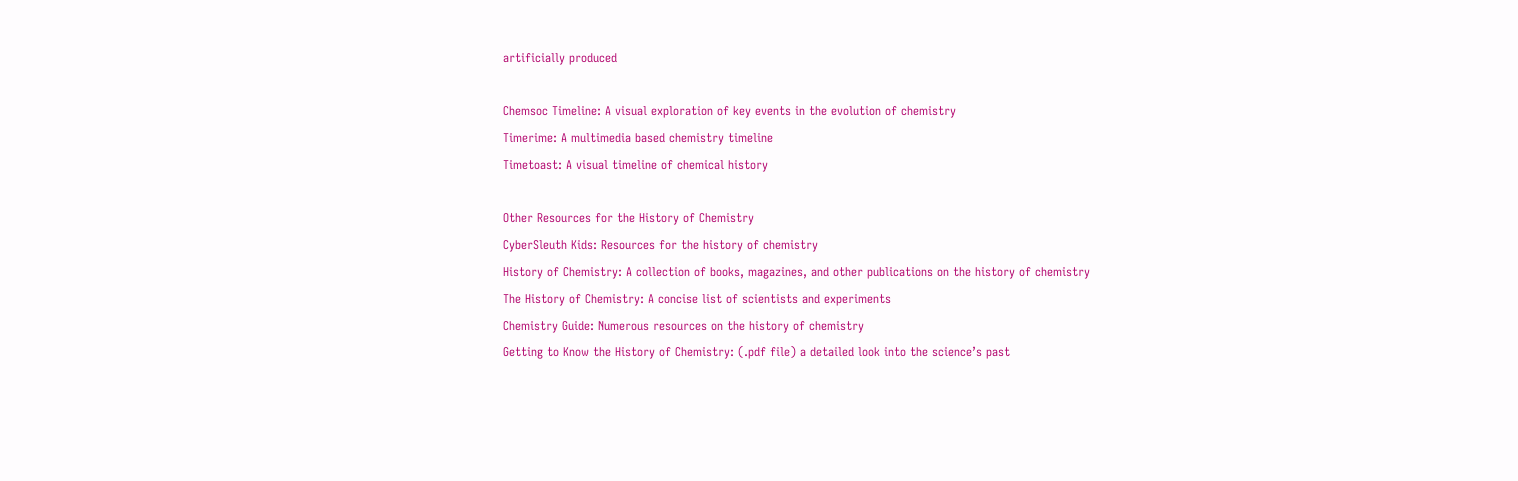artificially produced

Chemsoc Timeline: A visual exploration of key events in the evolution of chemistry
Timerime: A multimedia based chemistry timeline
Timetoast: A visual timeline of chemical history

Other Resources for the History of Chemistry
CyberSleuth Kids: Resources for the history of chemistry
History of Chemistry: A collection of books, magazines, and other publications on the history of chemistry
The History of Chemistry: A concise list of scientists and experiments
Chemistry Guide: Numerous resources on the history of chemistry
Getting to Know the History of Chemistry: (.pdf file) a detailed look into the science’s past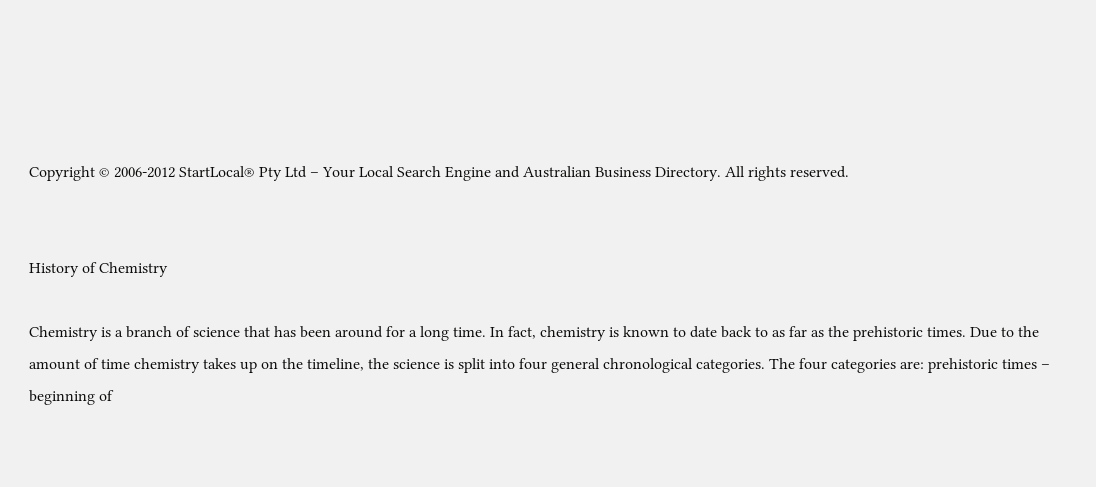Copyright © 2006-2012 StartLocal® Pty Ltd – Your Local Search Engine and Australian Business Directory. All rights reserved.


History of Chemistry

Chemistry is a branch of science that has been around for a long time. In fact, chemistry is known to date back to as far as the prehistoric times. Due to the amount of time chemistry takes up on the timeline, the science is split into four general chronological categories. The four categories are: prehistoric times – beginning of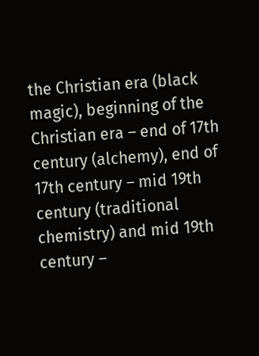the Christian era (black magic), beginning of the Christian era – end of 17th century (alchemy), end of 17th century – mid 19th century (traditional chemistry) and mid 19th century –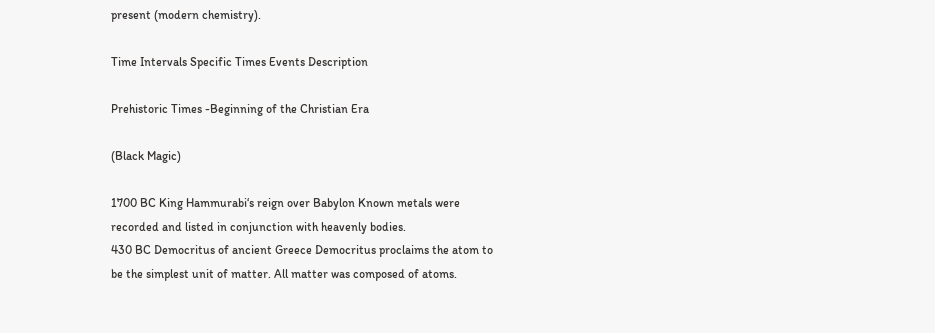present (modern chemistry).

Time Intervals Specific Times Events Description

Prehistoric Times -Beginning of the Christian Era

(Black Magic)

1700 BC King Hammurabi‘s reign over Babylon Known metals were recorded and listed in conjunction with heavenly bodies.
430 BC Democritus of ancient Greece Democritus proclaims the atom to be the simplest unit of matter. All matter was composed of atoms.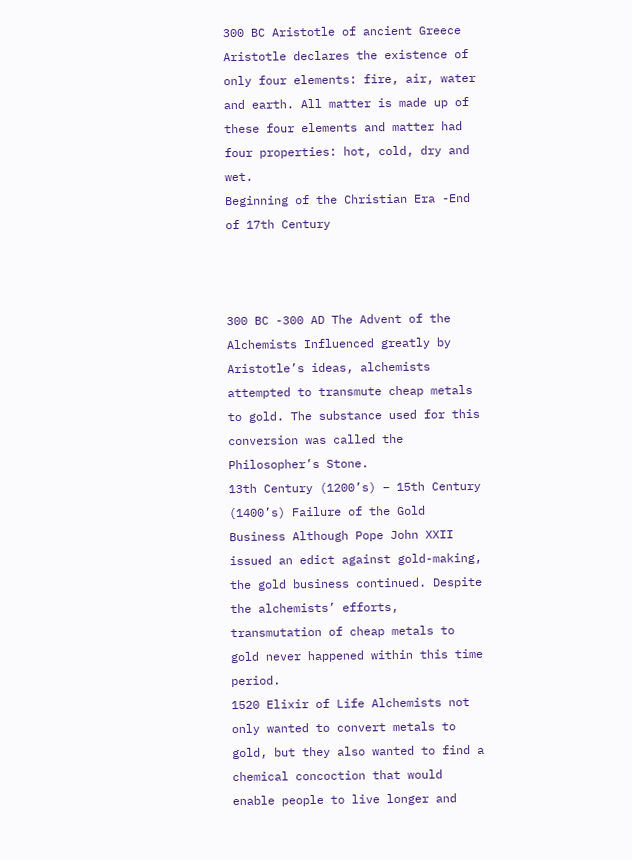300 BC Aristotle of ancient Greece Aristotle declares the existence of only four elements: fire, air, water and earth. All matter is made up of these four elements and matter had four properties: hot, cold, dry and wet.
Beginning of the Christian Era -End of 17th Century



300 BC -300 AD The Advent of the Alchemists Influenced greatly by Aristotle’s ideas, alchemists attempted to transmute cheap metals to gold. The substance used for this conversion was called the Philosopher’s Stone.
13th Century (1200’s) – 15th Century (1400’s) Failure of the Gold Business Although Pope John XXII issued an edict against gold-making, the gold business continued. Despite the alchemists’ efforts, transmutation of cheap metals to gold never happened within this time period.
1520 Elixir of Life Alchemists not only wanted to convert metals to gold, but they also wanted to find a chemical concoction that would enable people to live longer and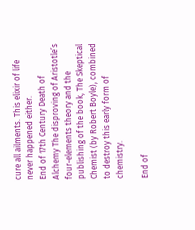cure all ailments. This elixir of life never happened either.
End of 17th Century Death of Alchemy The disproving of Aristotle’s four-elements theory and the publishing of the book, The Skeptical Chemist (by Robert Boyle), combined to destroy this early form of chemistry.

End of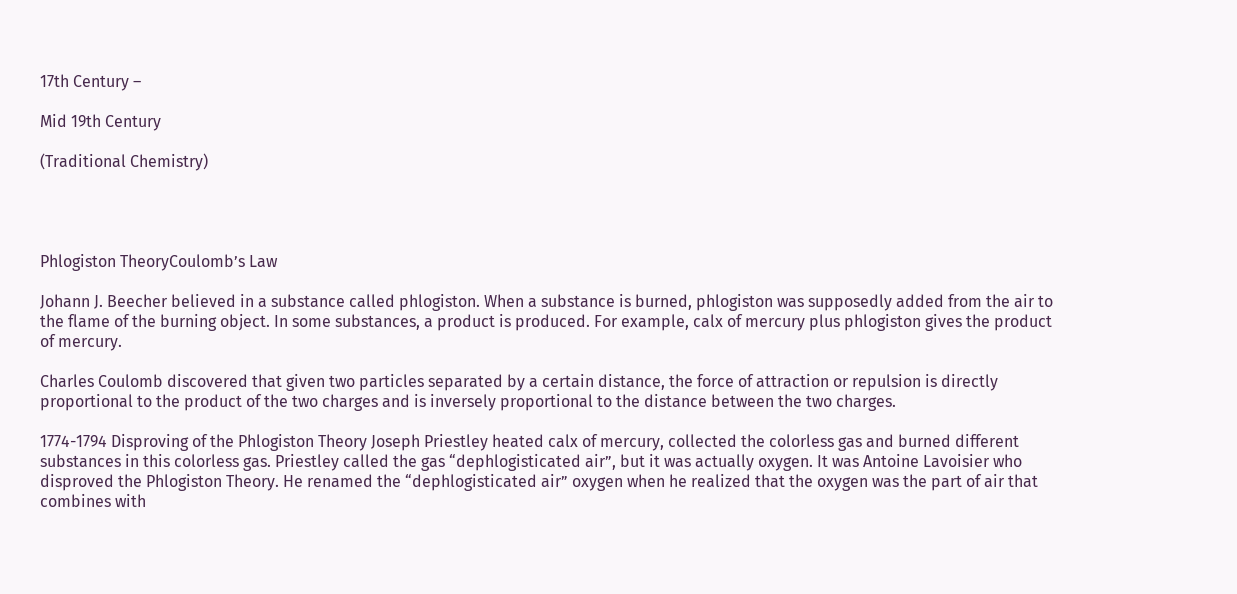17th Century –

Mid 19th Century

(Traditional Chemistry)




Phlogiston TheoryCoulomb’s Law

Johann J. Beecher believed in a substance called phlogiston. When a substance is burned, phlogiston was supposedly added from the air to the flame of the burning object. In some substances, a product is produced. For example, calx of mercury plus phlogiston gives the product of mercury.

Charles Coulomb discovered that given two particles separated by a certain distance, the force of attraction or repulsion is directly proportional to the product of the two charges and is inversely proportional to the distance between the two charges.

1774-1794 Disproving of the Phlogiston Theory Joseph Priestley heated calx of mercury, collected the colorless gas and burned different substances in this colorless gas. Priestley called the gas “dephlogisticated air”, but it was actually oxygen. It was Antoine Lavoisier who disproved the Phlogiston Theory. He renamed the “dephlogisticated air” oxygen when he realized that the oxygen was the part of air that combines with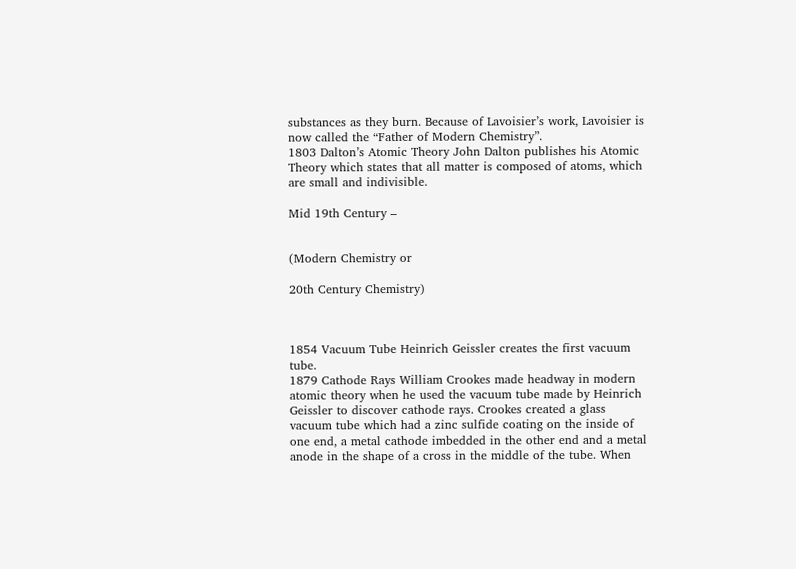substances as they burn. Because of Lavoisier’s work, Lavoisier is now called the “Father of Modern Chemistry”.
1803 Dalton’s Atomic Theory John Dalton publishes his Atomic Theory which states that all matter is composed of atoms, which are small and indivisible.

Mid 19th Century –


(Modern Chemistry or

20th Century Chemistry)



1854 Vacuum Tube Heinrich Geissler creates the first vacuum tube.
1879 Cathode Rays William Crookes made headway in modern atomic theory when he used the vacuum tube made by Heinrich Geissler to discover cathode rays. Crookes created a glass vacuum tube which had a zinc sulfide coating on the inside of one end, a metal cathode imbedded in the other end and a metal anode in the shape of a cross in the middle of the tube. When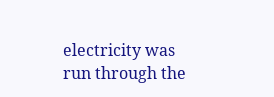electricity was run through the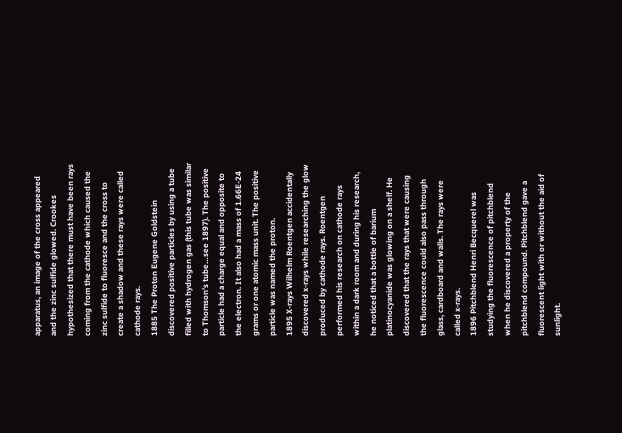apparatus, an image of the cross appeared and the zinc sulfide glowed. Crookes hypothesized that there must have been rays coming from the cathode which caused the zinc sulfide to fluoresce and the cross to create a shadow and these rays were called cathode rays.
1885 The Proton Eugene Goldstein discovered positive particles by using a tube filled with hydrogen gas (this tube was similar to Thomson’s tube…see 1897). The positive particle had a charge equal and opposite to the electron. It also had a mass of 1.66E-24 grams or one atomic mass unit. The positive particle was named the proton.
1895 X-rays Wilhelm Roentgen accidentally discovered x-rays while researching the glow produced by cathode rays. Roentgen performed his research on cathode rays within a dark room and during his research, he noticed that a bottle of barium platinocyanide was glowing on a shelf. He discovered that the rays that were causing the fluorescence could also pass through glass, cardboard and walls. The rays were called x-rays.
1896 Pitchblend Henri Becquerel was studying the fluorescence of pitchblend when he discovered a property of the pitchblend compound. Pitchblend gave a fluorescent light with or without the aid of sunlight.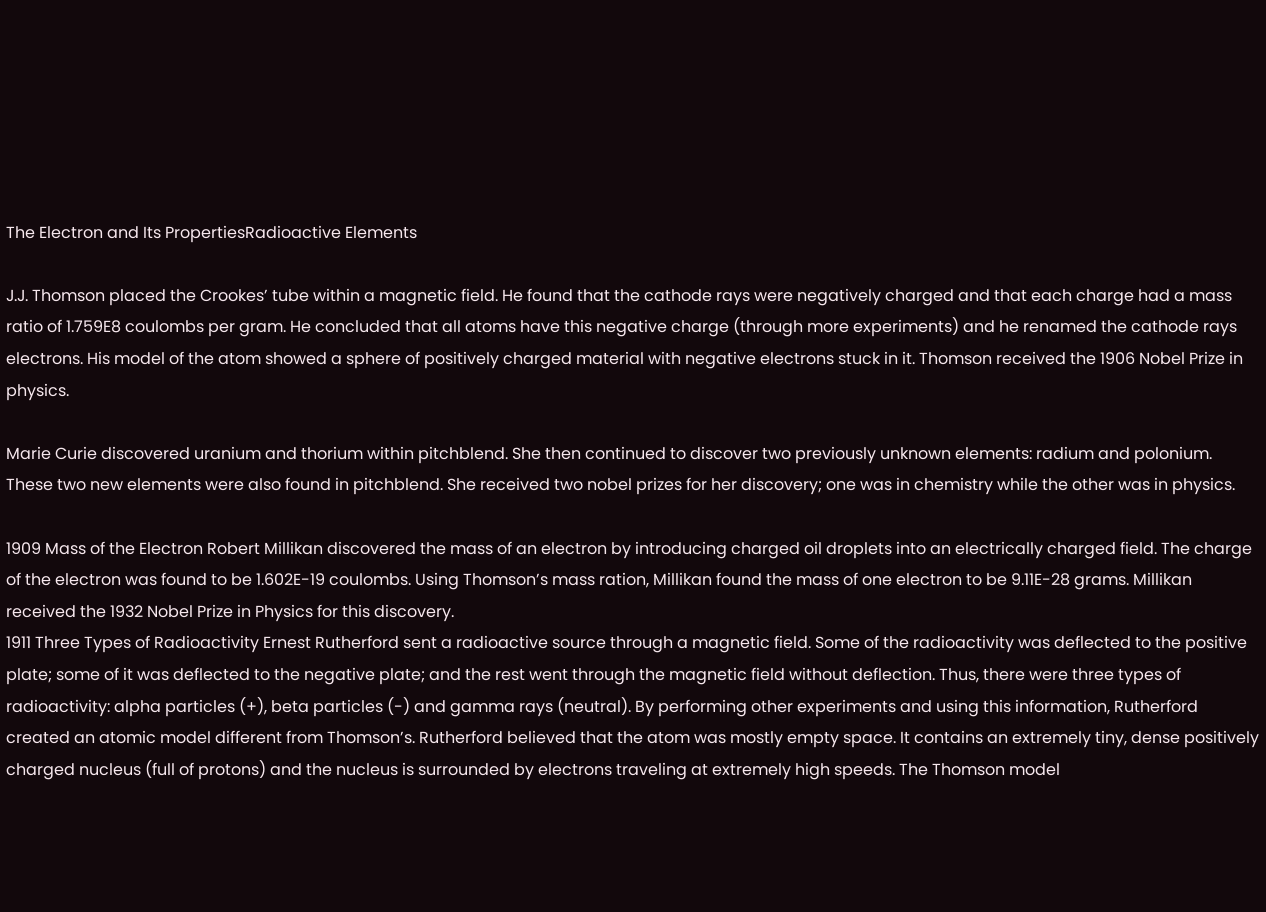The Electron and Its PropertiesRadioactive Elements

J.J. Thomson placed the Crookes’ tube within a magnetic field. He found that the cathode rays were negatively charged and that each charge had a mass ratio of 1.759E8 coulombs per gram. He concluded that all atoms have this negative charge (through more experiments) and he renamed the cathode rays electrons. His model of the atom showed a sphere of positively charged material with negative electrons stuck in it. Thomson received the 1906 Nobel Prize in physics.

Marie Curie discovered uranium and thorium within pitchblend. She then continued to discover two previously unknown elements: radium and polonium. These two new elements were also found in pitchblend. She received two nobel prizes for her discovery; one was in chemistry while the other was in physics.

1909 Mass of the Electron Robert Millikan discovered the mass of an electron by introducing charged oil droplets into an electrically charged field. The charge of the electron was found to be 1.602E-19 coulombs. Using Thomson’s mass ration, Millikan found the mass of one electron to be 9.11E-28 grams. Millikan received the 1932 Nobel Prize in Physics for this discovery.
1911 Three Types of Radioactivity Ernest Rutherford sent a radioactive source through a magnetic field. Some of the radioactivity was deflected to the positive plate; some of it was deflected to the negative plate; and the rest went through the magnetic field without deflection. Thus, there were three types of radioactivity: alpha particles (+), beta particles (-) and gamma rays (neutral). By performing other experiments and using this information, Rutherford created an atomic model different from Thomson’s. Rutherford believed that the atom was mostly empty space. It contains an extremely tiny, dense positively charged nucleus (full of protons) and the nucleus is surrounded by electrons traveling at extremely high speeds. The Thomson model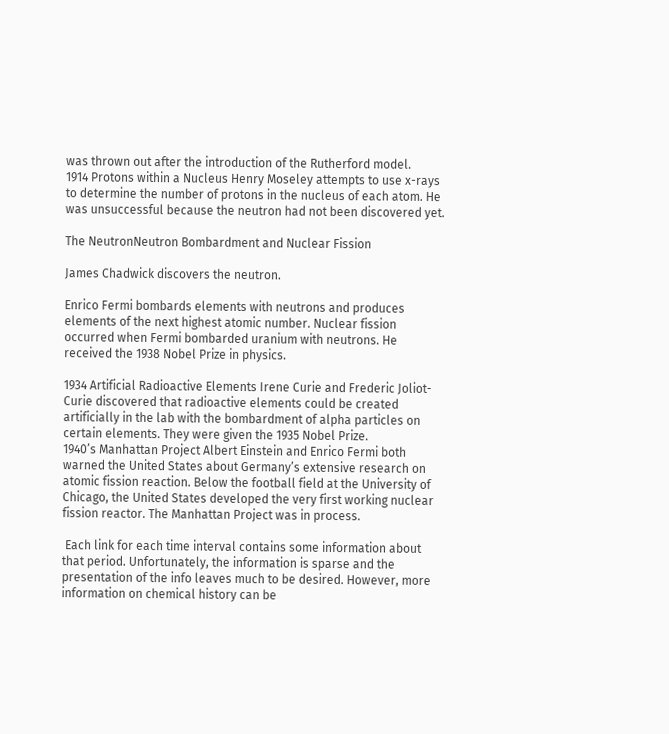was thrown out after the introduction of the Rutherford model.
1914 Protons within a Nucleus Henry Moseley attempts to use x-rays to determine the number of protons in the nucleus of each atom. He was unsuccessful because the neutron had not been discovered yet.

The NeutronNeutron Bombardment and Nuclear Fission

James Chadwick discovers the neutron.

Enrico Fermi bombards elements with neutrons and produces elements of the next highest atomic number. Nuclear fission occurred when Fermi bombarded uranium with neutrons. He received the 1938 Nobel Prize in physics.

1934 Artificial Radioactive Elements Irene Curie and Frederic Joliot-Curie discovered that radioactive elements could be created artificially in the lab with the bombardment of alpha particles on certain elements. They were given the 1935 Nobel Prize.
1940’s Manhattan Project Albert Einstein and Enrico Fermi both warned the United States about Germany’s extensive research on atomic fission reaction. Below the football field at the University of Chicago, the United States developed the very first working nuclear fission reactor. The Manhattan Project was in process.

 Each link for each time interval contains some information about that period. Unfortunately, the information is sparse and the presentation of the info leaves much to be desired. However, more information on chemical history can be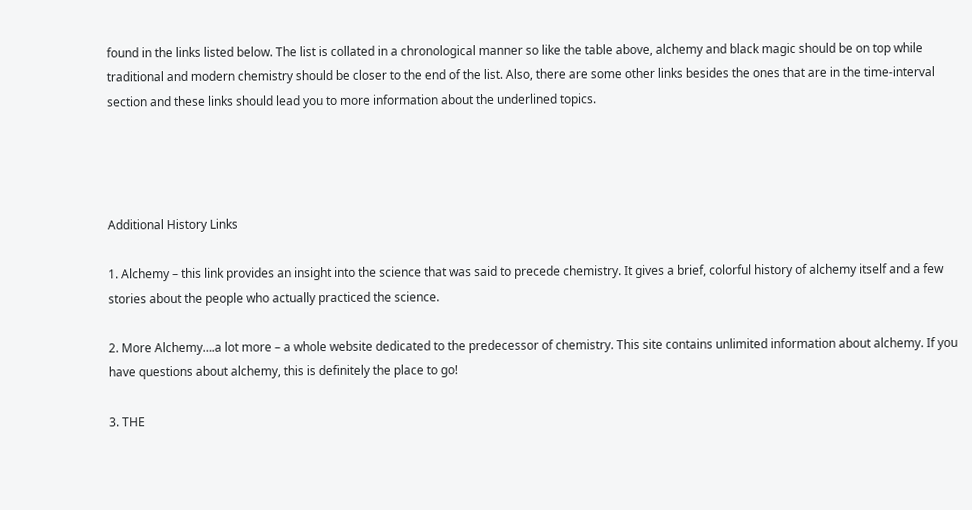found in the links listed below. The list is collated in a chronological manner so like the table above, alchemy and black magic should be on top while traditional and modern chemistry should be closer to the end of the list. Also, there are some other links besides the ones that are in the time-interval section and these links should lead you to more information about the underlined topics.




Additional History Links

1. Alchemy – this link provides an insight into the science that was said to precede chemistry. It gives a brief, colorful history of alchemy itself and a few stories about the people who actually practiced the science.

2. More Alchemy….a lot more – a whole website dedicated to the predecessor of chemistry. This site contains unlimited information about alchemy. If you have questions about alchemy, this is definitely the place to go!

3. THE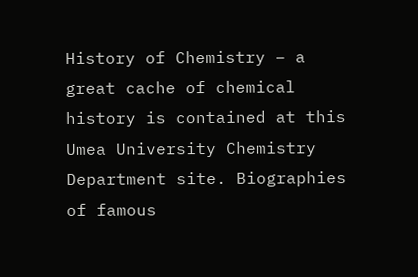History of Chemistry – a great cache of chemical history is contained at this Umea University Chemistry Department site. Biographies of famous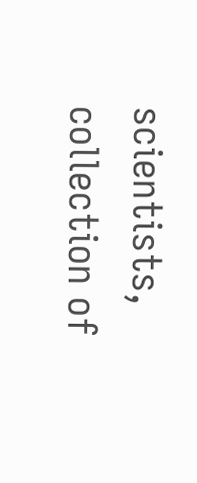scientists, collection of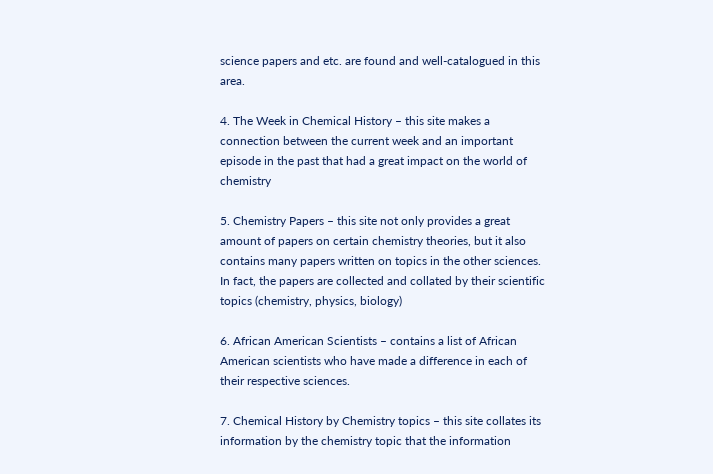science papers and etc. are found and well-catalogued in this area.

4. The Week in Chemical History – this site makes a connection between the current week and an important episode in the past that had a great impact on the world of chemistry

5. Chemistry Papers – this site not only provides a great amount of papers on certain chemistry theories, but it also contains many papers written on topics in the other sciences. In fact, the papers are collected and collated by their scientific topics (chemistry, physics, biology)

6. African American Scientists – contains a list of African American scientists who have made a difference in each of their respective sciences.

7. Chemical History by Chemistry topics – this site collates its information by the chemistry topic that the information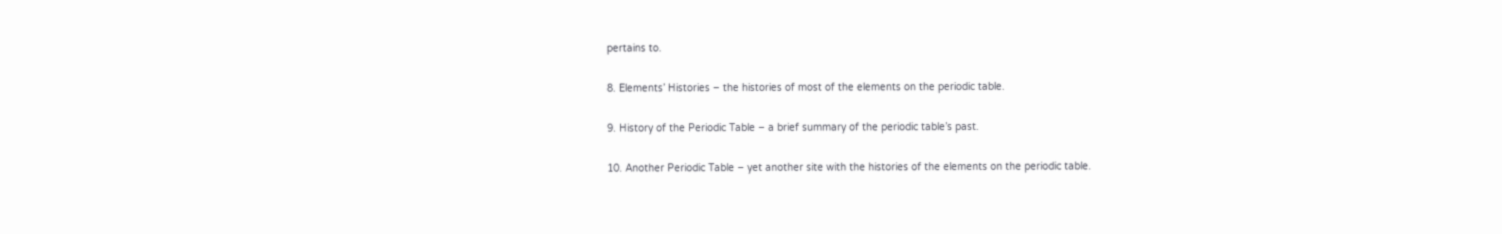pertains to.

8. Elements’ Histories – the histories of most of the elements on the periodic table.

9. History of the Periodic Table – a brief summary of the periodic table’s past.

10. Another Periodic Table – yet another site with the histories of the elements on the periodic table.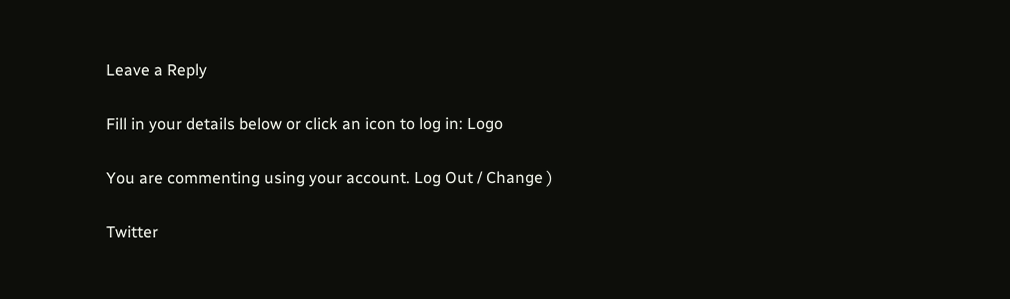Leave a Reply

Fill in your details below or click an icon to log in: Logo

You are commenting using your account. Log Out / Change )

Twitter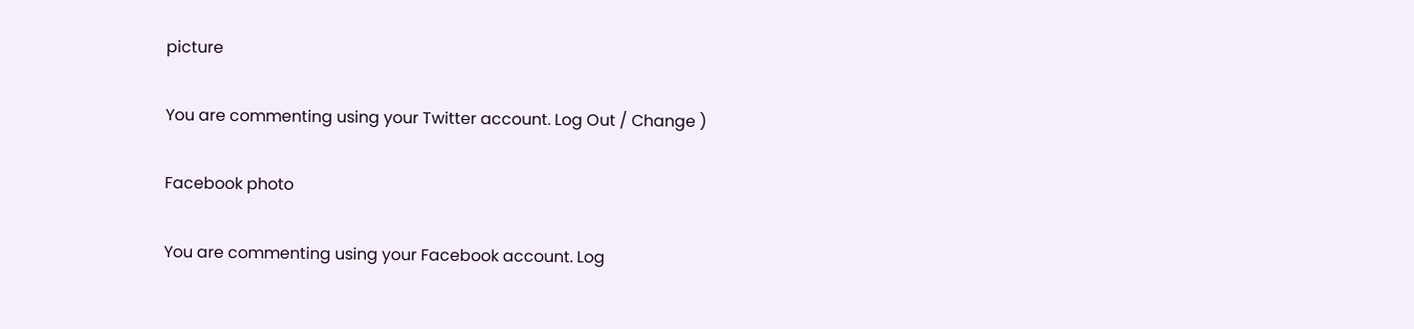picture

You are commenting using your Twitter account. Log Out / Change )

Facebook photo

You are commenting using your Facebook account. Log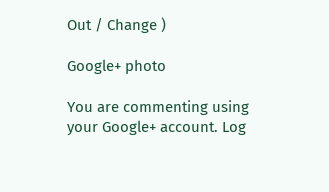Out / Change )

Google+ photo

You are commenting using your Google+ account. Log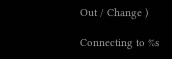Out / Change )

Connecting to %s